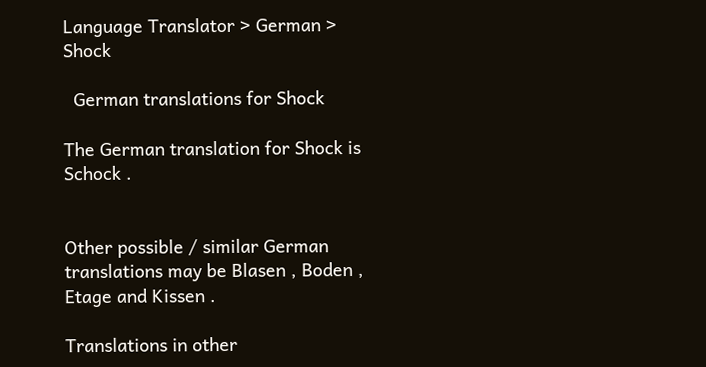Language Translator > German > Shock

  German translations for Shock

The German translation for Shock is Schock .


Other possible / similar German translations may be Blasen , Boden , Etage and Kissen .

Translations in other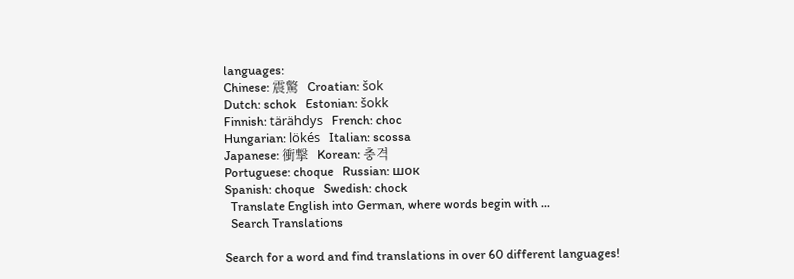languages:
Chinese: 震驚   Croatian: šok
Dutch: schok   Estonian: šokk
Finnish: tärähdys   French: choc
Hungarian: lökés   Italian: scossa
Japanese: 衝撃   Korean: 충격
Portuguese: choque   Russian: шок
Spanish: choque   Swedish: chock
  Translate English into German, where words begin with ...
  Search Translations

Search for a word and find translations in over 60 different languages!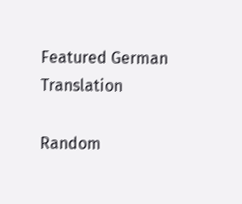Featured German Translation

Random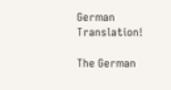German Translation!

The German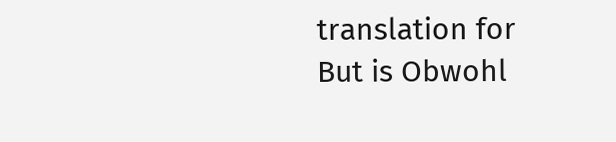translation for But is Obwohl